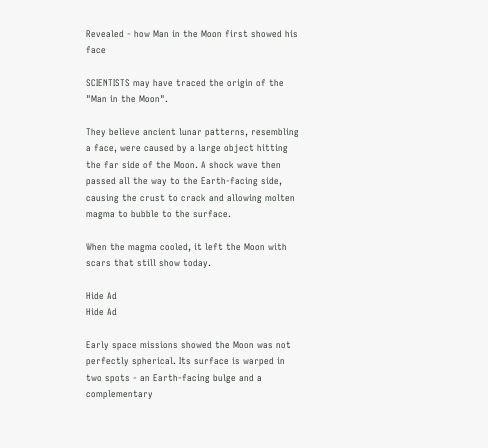Revealed - how Man in the Moon first showed his face

SCIENTISTS may have traced the origin of the "Man in the Moon".

They believe ancient lunar patterns, resembling a face, were caused by a large object hitting the far side of the Moon. A shock wave then passed all the way to the Earth-facing side, causing the crust to crack and allowing molten magma to bubble to the surface.

When the magma cooled, it left the Moon with scars that still show today.

Hide Ad
Hide Ad

Early space missions showed the Moon was not perfectly spherical. Its surface is warped in two spots - an Earth-facing bulge and a complementary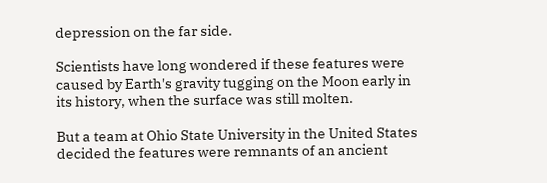depression on the far side.

Scientists have long wondered if these features were caused by Earth's gravity tugging on the Moon early in its history, when the surface was still molten.

But a team at Ohio State University in the United States decided the features were remnants of an ancient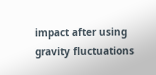impact after using gravity fluctuations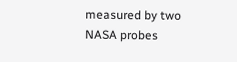measured by two NASA probes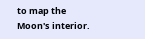to map the Moon's interior.